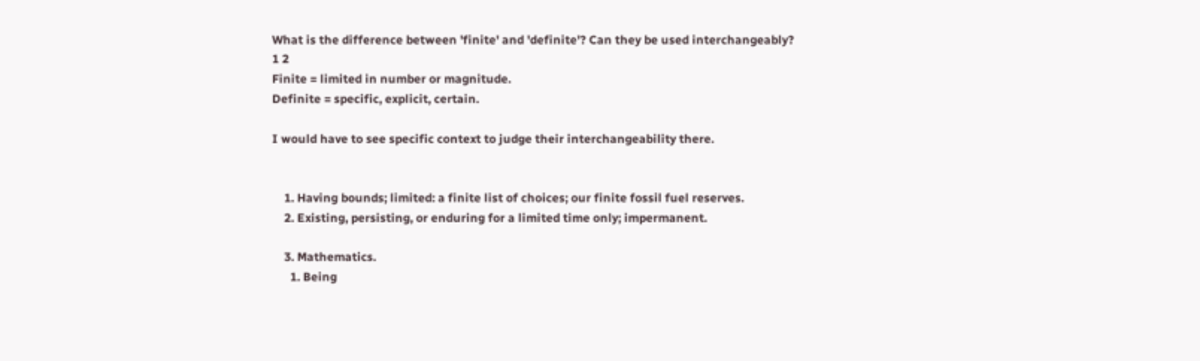What is the difference between 'finite' and 'definite'? Can they be used interchangeably?
1 2
Finite = limited in number or magnitude.
Definite = specific, explicit, certain.

I would have to see specific context to judge their interchangeability there.


    1. Having bounds; limited: a finite list of choices; our finite fossil fuel reserves.
    2. Existing, persisting, or enduring for a limited time only; impermanent.

    3. Mathematics.
      1. Being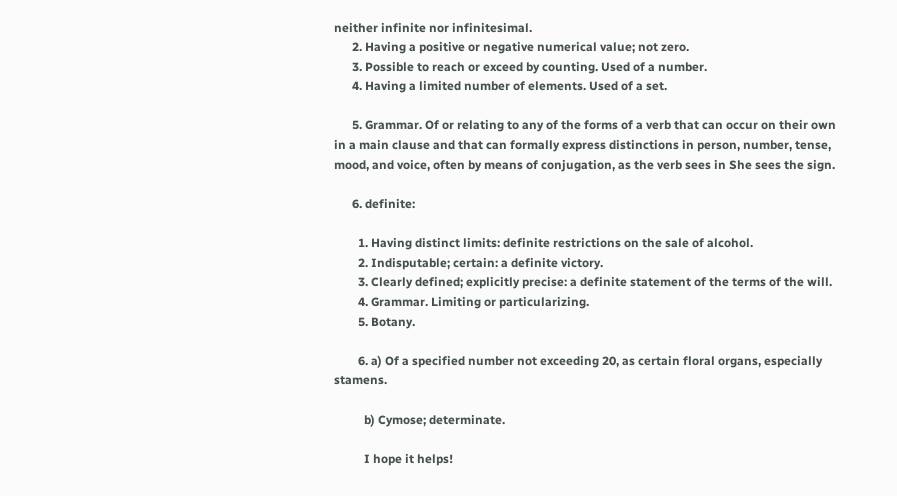neither infinite nor infinitesimal.
      2. Having a positive or negative numerical value; not zero.
      3. Possible to reach or exceed by counting. Used of a number.
      4. Having a limited number of elements. Used of a set.

      5. Grammar. Of or relating to any of the forms of a verb that can occur on their own in a main clause and that can formally express distinctions in person, number, tense, mood, and voice, often by means of conjugation, as the verb sees in She sees the sign.

      6. definite:

        1. Having distinct limits: definite restrictions on the sale of alcohol.
        2. Indisputable; certain: a definite victory.
        3. Clearly defined; explicitly precise: a definite statement of the terms of the will.
        4. Grammar. Limiting or particularizing.
        5. Botany.

        6. a) Of a specified number not exceeding 20, as certain floral organs, especially stamens.

          b) Cymose; determinate.

          I hope it helps!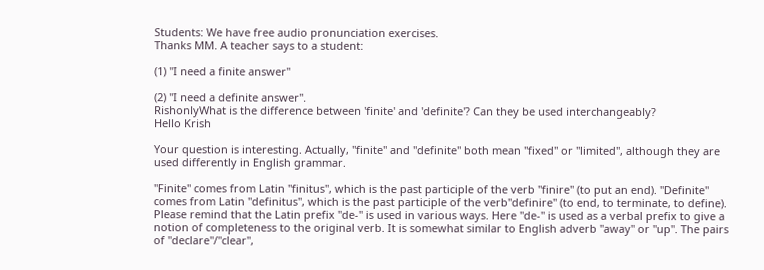Students: We have free audio pronunciation exercises.
Thanks MM. A teacher says to a student:

(1) "I need a finite answer"

(2) "I need a definite answer".
RishonlyWhat is the difference between 'finite' and 'definite'? Can they be used interchangeably?
Hello Krish

Your question is interesting. Actually, "finite" and "definite" both mean "fixed" or "limited", although they are used differently in English grammar.

"Finite" comes from Latin "finitus", which is the past participle of the verb "finire" (to put an end). "Definite" comes from Latin "definitus", which is the past participle of the verb"definire" (to end, to terminate, to define). Please remind that the Latin prefix "de-" is used in various ways. Here "de-" is used as a verbal prefix to give a notion of completeness to the original verb. It is somewhat similar to English adverb "away" or "up". The pairs of "declare"/"clear",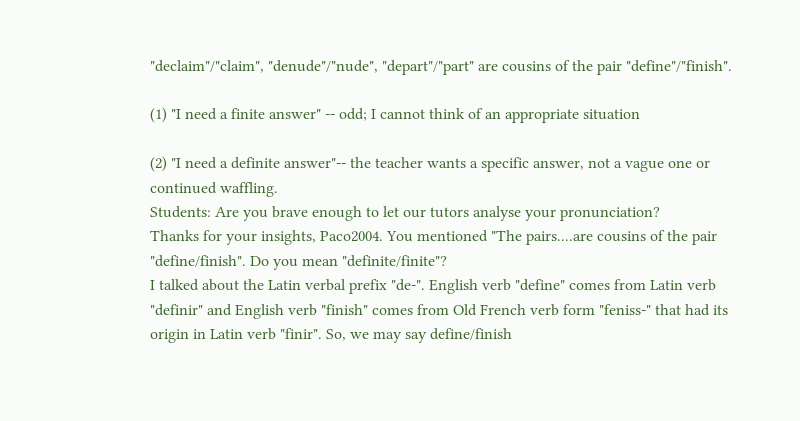"declaim"/"claim", "denude"/"nude", "depart"/"part" are cousins of the pair "define"/"finish".

(1) "I need a finite answer" -- odd; I cannot think of an appropriate situation

(2) "I need a definite answer"-- the teacher wants a specific answer, not a vague one or continued waffling.
Students: Are you brave enough to let our tutors analyse your pronunciation?
Thanks for your insights, Paco2004. You mentioned "The pairs....are cousins of the pair "define/finish". Do you mean "definite/finite"?
I talked about the Latin verbal prefix "de-". English verb "define" comes from Latin verb "definir" and English verb "finish" comes from Old French verb form "feniss-" that had its origin in Latin verb "finir". So, we may say define/finish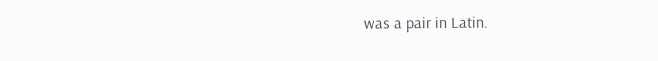was a pair in Latin.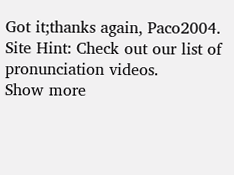Got it;thanks again, Paco2004.
Site Hint: Check out our list of pronunciation videos.
Show more